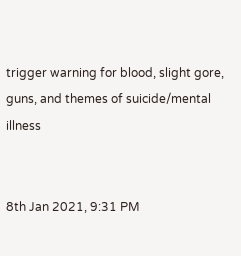trigger warning for blood, slight gore, guns, and themes of suicide/mental illness


8th Jan 2021, 9:31 PM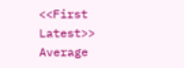<<First Latest>>
Average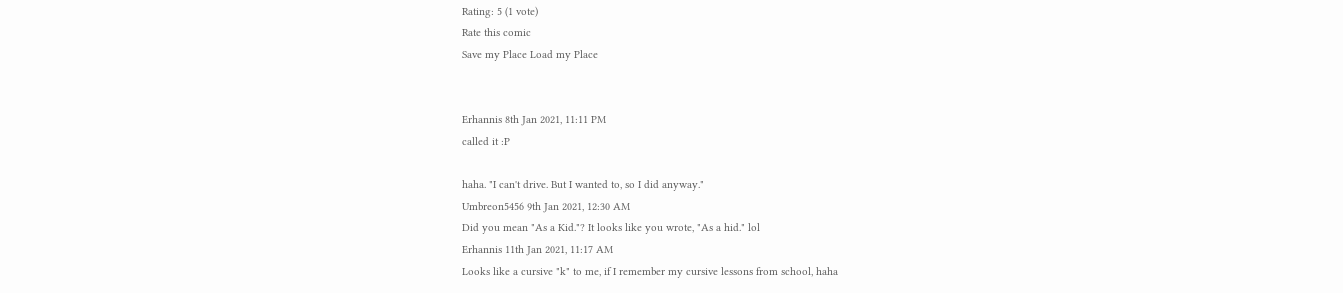Rating: 5 (1 vote)
Rate this comic
Save my Place Load my Place


Erhannis 8th Jan 2021, 11:11 PM
called it :P

haha. "I can't drive. But I wanted to, so I did anyway."
Umbreon5456 9th Jan 2021, 12:30 AM
Did you mean "As a Kid."? It looks like you wrote, "As a hid." lol
Erhannis 11th Jan 2021, 11:17 AM
Looks like a cursive "k" to me, if I remember my cursive lessons from school, haha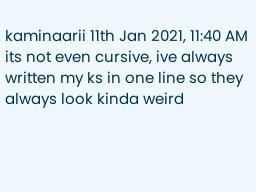kaminaarii 11th Jan 2021, 11:40 AM
its not even cursive, ive always written my ks in one line so they always look kinda weird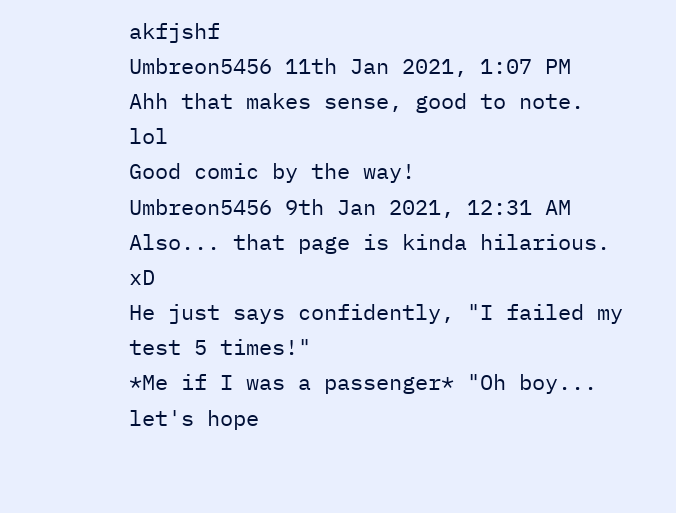akfjshf
Umbreon5456 11th Jan 2021, 1:07 PM
Ahh that makes sense, good to note. lol
Good comic by the way!
Umbreon5456 9th Jan 2021, 12:31 AM
Also... that page is kinda hilarious. xD
He just says confidently, "I failed my test 5 times!"
*Me if I was a passenger* "Oh boy... let's hope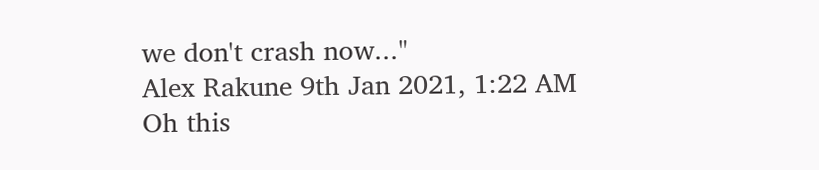we don't crash now..."
Alex Rakune 9th Jan 2021, 1:22 AM
Oh this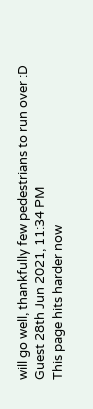will go well, thankfully few pedestrians to run over :D
Guest 28th Jun 2021, 11:34 PM
This page hits harder now